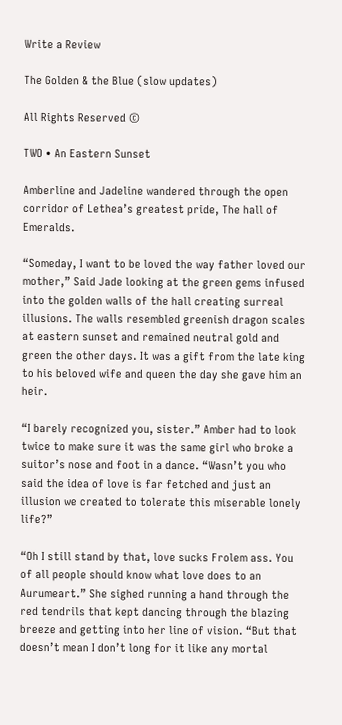Write a Review

The Golden & the Blue (slow updates)

All Rights Reserved ©

TWO • An Eastern Sunset

Amberline and Jadeline wandered through the open corridor of Lethea’s greatest pride, The hall of Emeralds.

“Someday, I want to be loved the way father loved our mother,” Said Jade looking at the green gems infused into the golden walls of the hall creating surreal illusions. The walls resembled greenish dragon scales at eastern sunset and remained neutral gold and green the other days. It was a gift from the late king to his beloved wife and queen the day she gave him an heir.

“I barely recognized you, sister.” Amber had to look twice to make sure it was the same girl who broke a suitor’s nose and foot in a dance. “Wasn’t you who said the idea of love is far fetched and just an illusion we created to tolerate this miserable lonely life?”

“Oh I still stand by that, love sucks Frolem ass. You of all people should know what love does to an Aurumeart.” She sighed running a hand through the red tendrils that kept dancing through the blazing breeze and getting into her line of vision. “But that doesn’t mean I don’t long for it like any mortal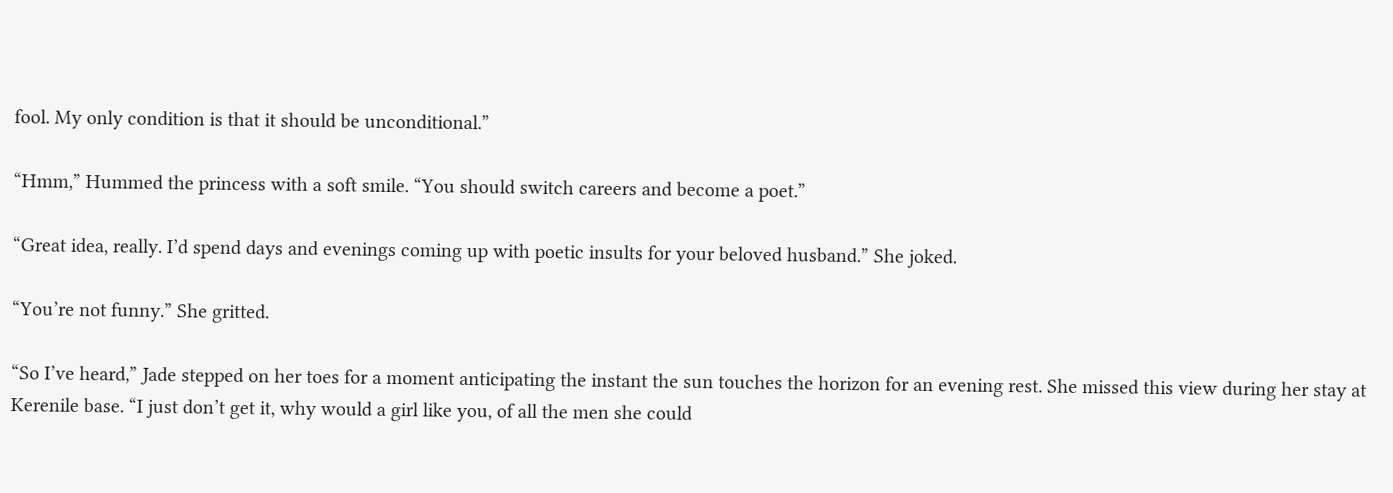fool. My only condition is that it should be unconditional.”

“Hmm,” Hummed the princess with a soft smile. “You should switch careers and become a poet.”

“Great idea, really. I’d spend days and evenings coming up with poetic insults for your beloved husband.” She joked.

“You’re not funny.” She gritted.

“So I’ve heard,” Jade stepped on her toes for a moment anticipating the instant the sun touches the horizon for an evening rest. She missed this view during her stay at Kerenile base. “I just don’t get it, why would a girl like you, of all the men she could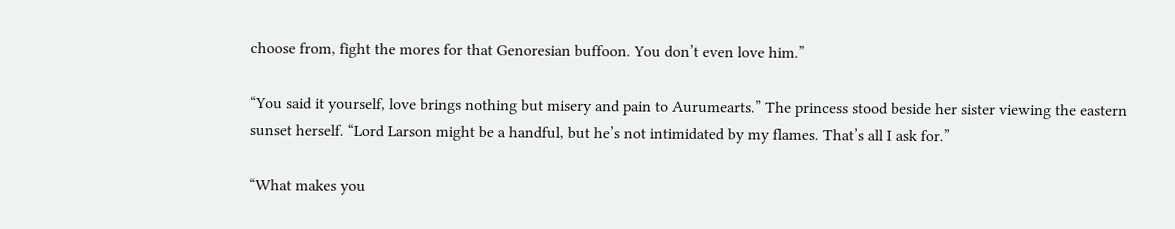choose from, fight the mores for that Genoresian buffoon. You don’t even love him.”

“You said it yourself, love brings nothing but misery and pain to Aurumearts.” The princess stood beside her sister viewing the eastern sunset herself. “Lord Larson might be a handful, but he’s not intimidated by my flames. That’s all I ask for.”

“What makes you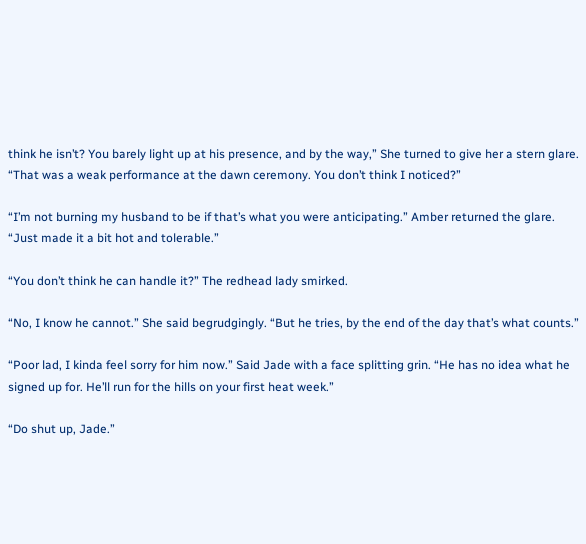think he isn’t? You barely light up at his presence, and by the way,” She turned to give her a stern glare. “That was a weak performance at the dawn ceremony. You don’t think I noticed?”

“I’m not burning my husband to be if that’s what you were anticipating.” Amber returned the glare. “Just made it a bit hot and tolerable.”

“You don’t think he can handle it?” The redhead lady smirked.

“No, I know he cannot.” She said begrudgingly. “But he tries, by the end of the day that’s what counts.”

“Poor lad, I kinda feel sorry for him now.” Said Jade with a face splitting grin. “He has no idea what he signed up for. He’ll run for the hills on your first heat week.”

“Do shut up, Jade.”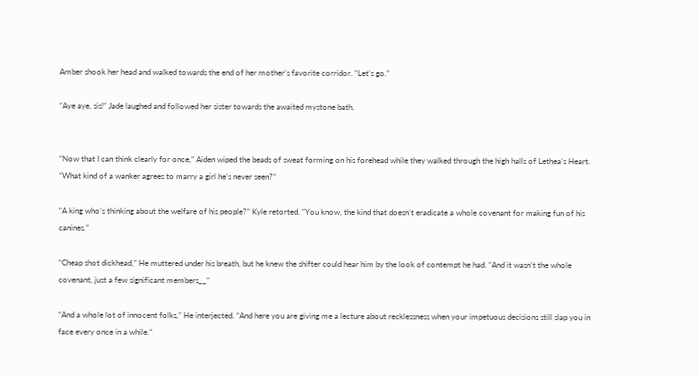Amber shook her head and walked towards the end of her mother’s favorite corridor. “Let’s go.”

“Aye aye, sis!” Jade laughed and followed her sister towards the awaited mystone bath.


“Now that I can think clearly for once,” Aiden wiped the beads of sweat forming on his forehead while they walked through the high halls of Lethea’s Heart. “What kind of a wanker agrees to marry a girl he’s never seen?”

“A king who’s thinking about the welfare of his people?” Kyle retorted. “You know, the kind that doesn’t eradicate a whole covenant for making fun of his canines.”

“Cheap shot dickhead,” He muttered under his breath, but he knew the shifter could hear him by the look of contempt he had. “And it wasn’t the whole covenant, just a few significant members__”

“And a whole lot of innocent folks,” He interjected. “And here you are giving me a lecture about recklessness when your impetuous decisions still slap you in face every once in a while.”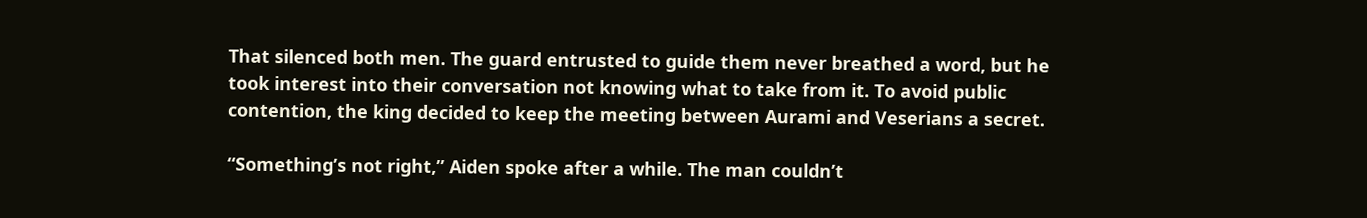That silenced both men. The guard entrusted to guide them never breathed a word, but he took interest into their conversation not knowing what to take from it. To avoid public contention, the king decided to keep the meeting between Aurami and Veserians a secret.

“Something’s not right,” Aiden spoke after a while. The man couldn’t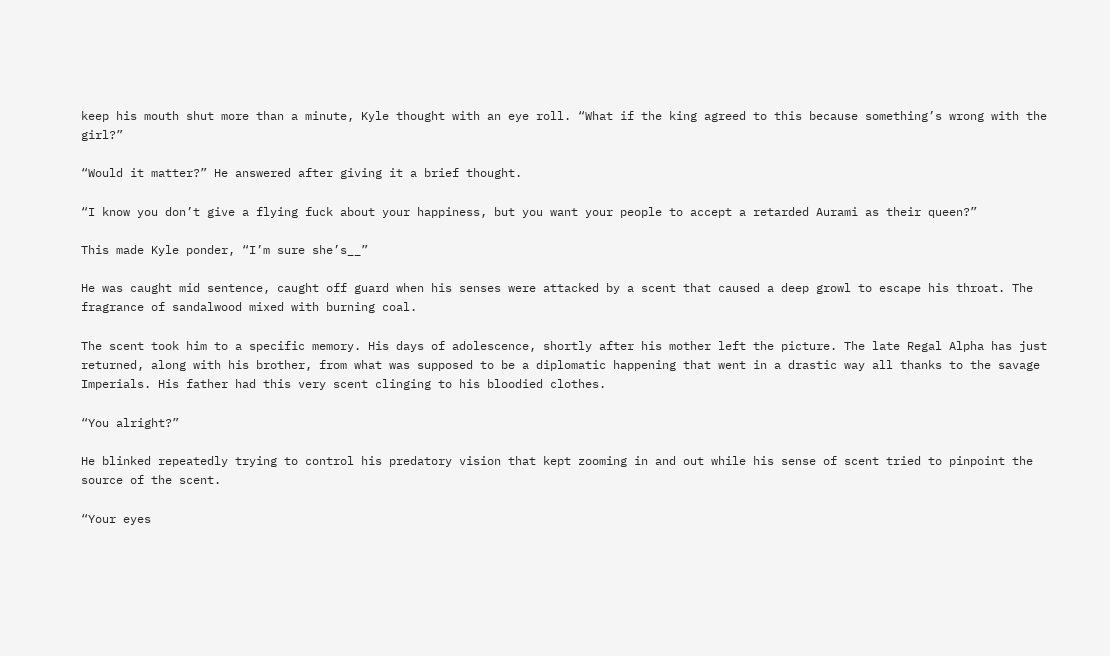keep his mouth shut more than a minute, Kyle thought with an eye roll. “What if the king agreed to this because something’s wrong with the girl?”

“Would it matter?” He answered after giving it a brief thought.

“I know you don’t give a flying fuck about your happiness, but you want your people to accept a retarded Aurami as their queen?”

This made Kyle ponder, “I’m sure she’s__”

He was caught mid sentence, caught off guard when his senses were attacked by a scent that caused a deep growl to escape his throat. The fragrance of sandalwood mixed with burning coal.

The scent took him to a specific memory. His days of adolescence, shortly after his mother left the picture. The late Regal Alpha has just returned, along with his brother, from what was supposed to be a diplomatic happening that went in a drastic way all thanks to the savage Imperials. His father had this very scent clinging to his bloodied clothes.

“You alright?”

He blinked repeatedly trying to control his predatory vision that kept zooming in and out while his sense of scent tried to pinpoint the source of the scent.

“Your eyes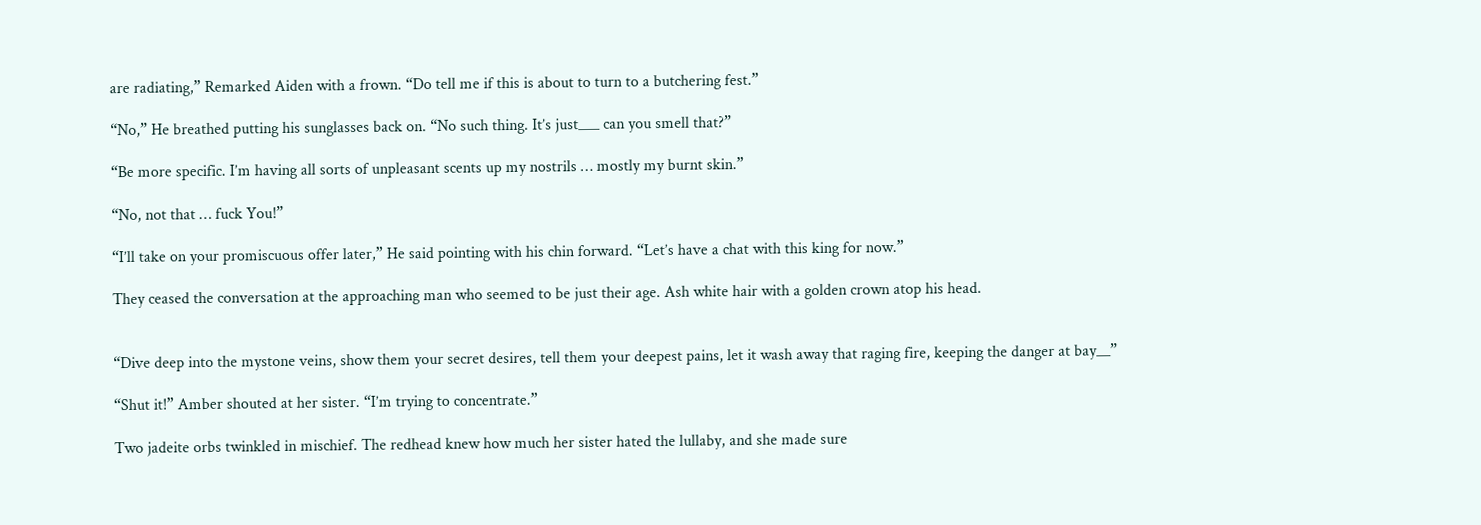are radiating,” Remarked Aiden with a frown. “Do tell me if this is about to turn to a butchering fest.”

“No,” He breathed putting his sunglasses back on. “No such thing. It’s just___ can you smell that?”

“Be more specific. I’m having all sorts of unpleasant scents up my nostrils … mostly my burnt skin.”

“No, not that … fuck You!”

“I’ll take on your promiscuous offer later,” He said pointing with his chin forward. “Let’s have a chat with this king for now.”

They ceased the conversation at the approaching man who seemed to be just their age. Ash white hair with a golden crown atop his head.


“Dive deep into the mystone veins, show them your secret desires, tell them your deepest pains, let it wash away that raging fire, keeping the danger at bay__”

“Shut it!” Amber shouted at her sister. “I’m trying to concentrate.”

Two jadeite orbs twinkled in mischief. The redhead knew how much her sister hated the lullaby, and she made sure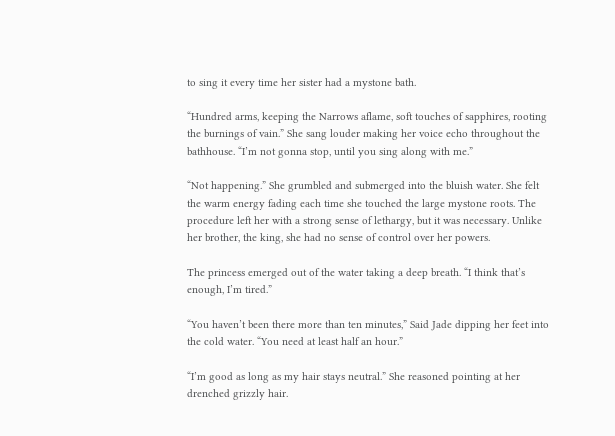to sing it every time her sister had a mystone bath.

“Hundred arms, keeping the Narrows aflame, soft touches of sapphires, rooting the burnings of vain.” She sang louder making her voice echo throughout the bathhouse. “I’m not gonna stop, until you sing along with me.”

“Not happening.” She grumbled and submerged into the bluish water. She felt the warm energy fading each time she touched the large mystone roots. The procedure left her with a strong sense of lethargy, but it was necessary. Unlike her brother, the king, she had no sense of control over her powers.

The princess emerged out of the water taking a deep breath. “I think that’s enough, I’m tired.”

“You haven’t been there more than ten minutes,” Said Jade dipping her feet into the cold water. “You need at least half an hour.”

“I’m good as long as my hair stays neutral.” She reasoned pointing at her drenched grizzly hair.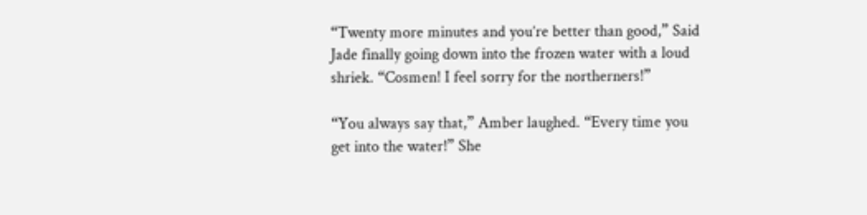“Twenty more minutes and you’re better than good,” Said Jade finally going down into the frozen water with a loud shriek. “Cosmen! I feel sorry for the northerners!”

“You always say that,” Amber laughed. “Every time you get into the water!” She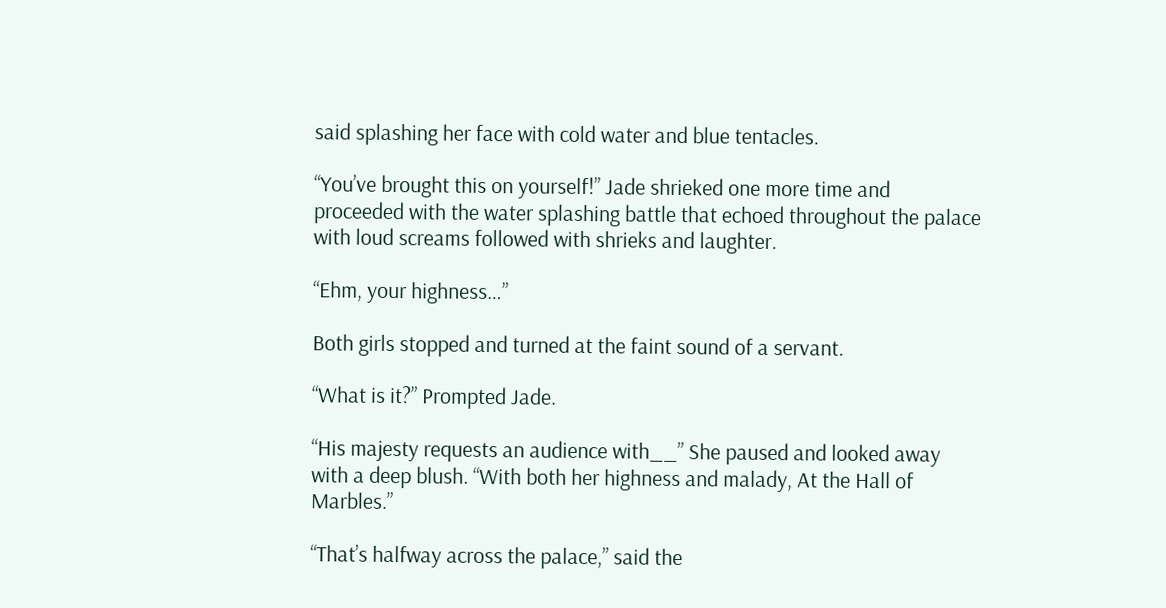said splashing her face with cold water and blue tentacles.

“You’ve brought this on yourself!” Jade shrieked one more time and proceeded with the water splashing battle that echoed throughout the palace with loud screams followed with shrieks and laughter.

“Ehm, your highness…”

Both girls stopped and turned at the faint sound of a servant.

“What is it?” Prompted Jade.

“His majesty requests an audience with__” She paused and looked away with a deep blush. “With both her highness and malady, At the Hall of Marbles.”

“That’s halfway across the palace,” said the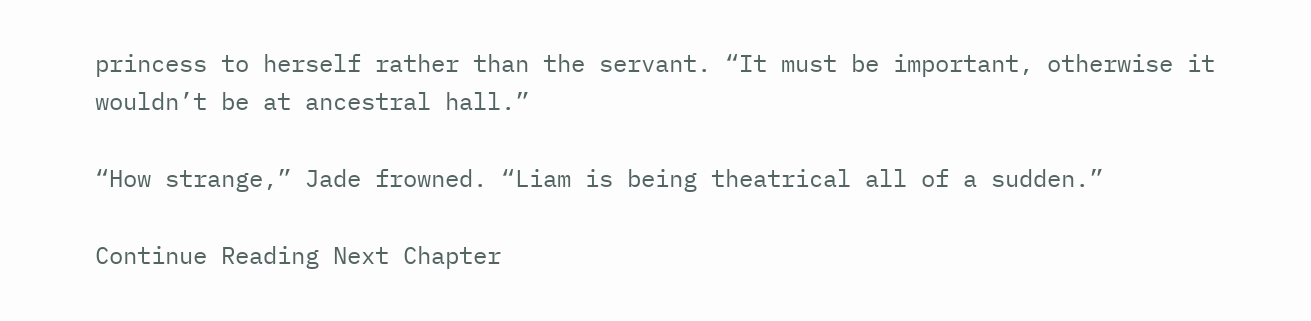princess to herself rather than the servant. “It must be important, otherwise it wouldn’t be at ancestral hall.”

“How strange,” Jade frowned. “Liam is being theatrical all of a sudden.”

Continue Reading Next Chapter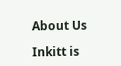About Us

Inkitt is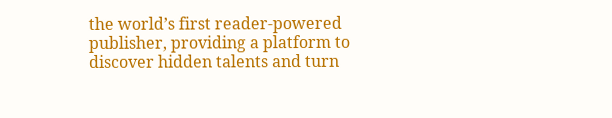the world’s first reader-powered publisher, providing a platform to discover hidden talents and turn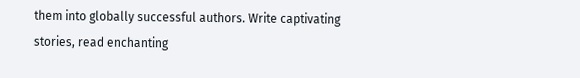them into globally successful authors. Write captivating stories, read enchanting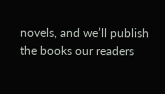novels, and we’ll publish the books our readers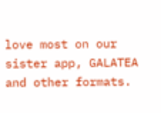love most on our sister app, GALATEA and other formats.